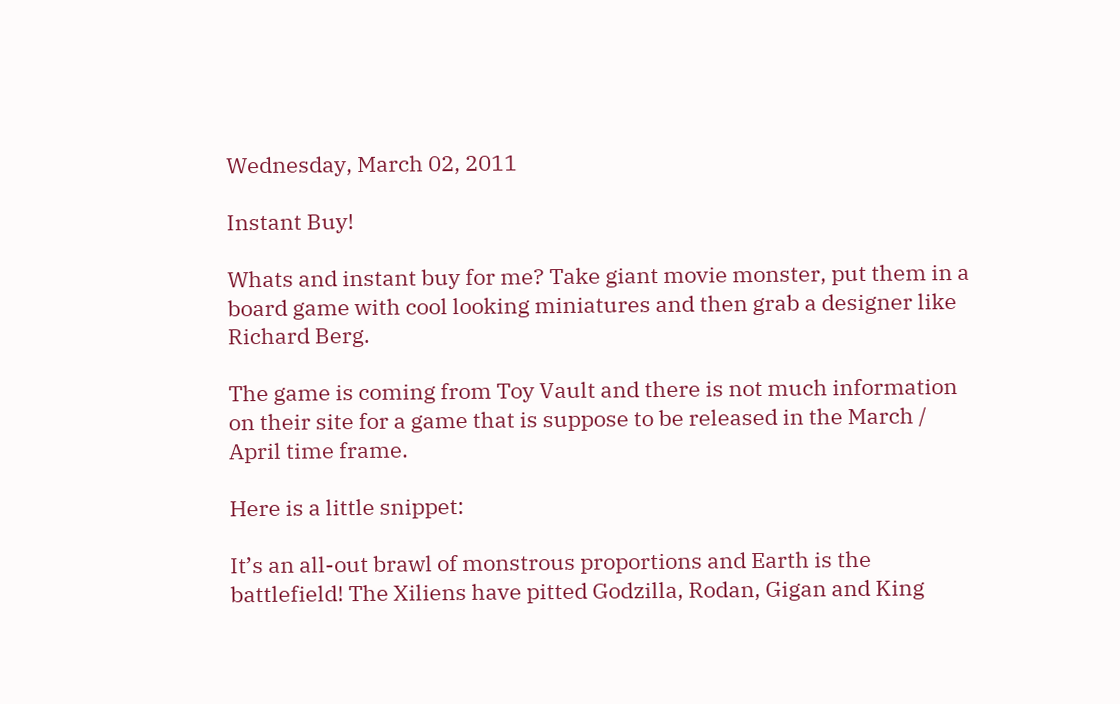Wednesday, March 02, 2011

Instant Buy!

Whats and instant buy for me? Take giant movie monster, put them in a board game with cool looking miniatures and then grab a designer like Richard Berg.

The game is coming from Toy Vault and there is not much information on their site for a game that is suppose to be released in the March / April time frame.

Here is a little snippet:

It’s an all-out brawl of monstrous proportions and Earth is the battlefield! The Xiliens have pitted Godzilla, Rodan, Gigan and King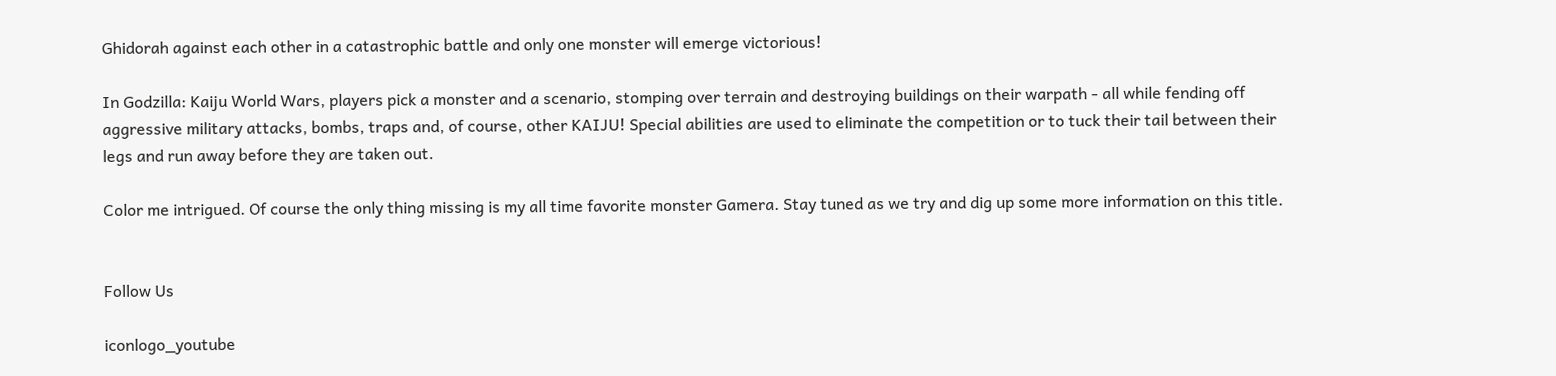Ghidorah against each other in a catastrophic battle and only one monster will emerge victorious!

In Godzilla: Kaiju World Wars, players pick a monster and a scenario, stomping over terrain and destroying buildings on their warpath - all while fending off aggressive military attacks, bombs, traps and, of course, other KAIJU! Special abilities are used to eliminate the competition or to tuck their tail between their legs and run away before they are taken out.

Color me intrigued. Of course the only thing missing is my all time favorite monster Gamera. Stay tuned as we try and dig up some more information on this title.


Follow Us

iconlogo_youtube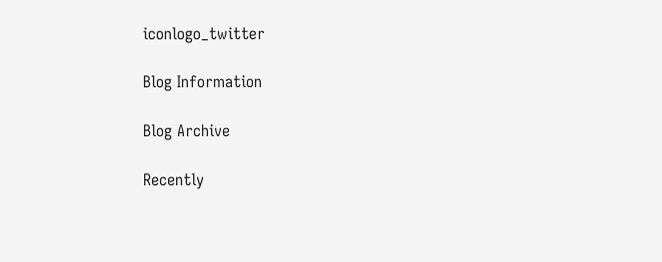iconlogo_twitter

Blog Information

Blog Archive

Recently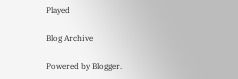Played

Blog Archive

Powered by Blogger.